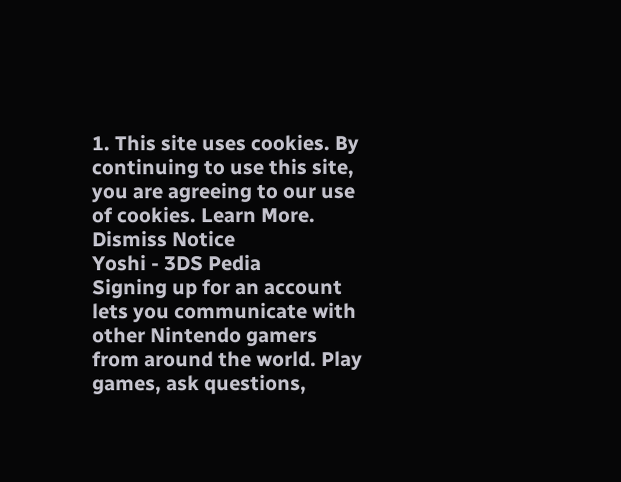1. This site uses cookies. By continuing to use this site, you are agreeing to our use of cookies. Learn More.
Dismiss Notice
Yoshi - 3DS Pedia
Signing up for an account lets you communicate with other Nintendo gamers from around the world. Play games, ask questions,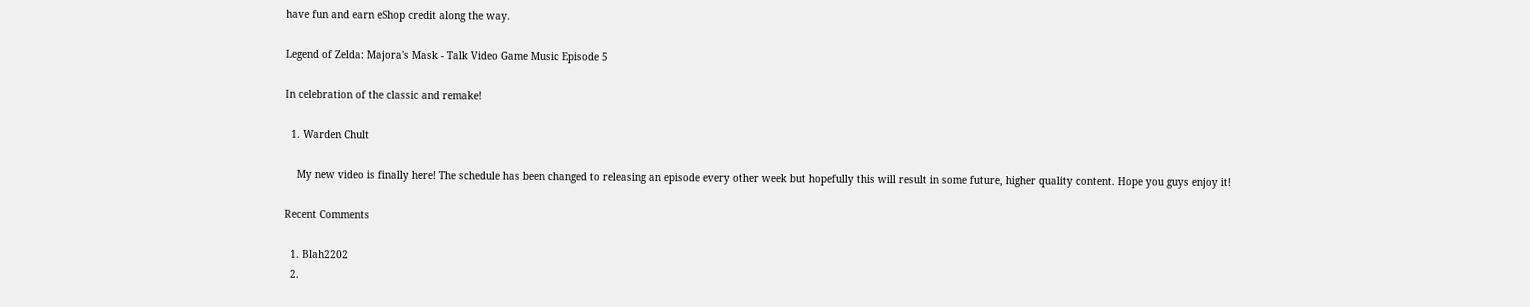have fun and earn eShop credit along the way.

Legend of Zelda: Majora's Mask - Talk Video Game Music Episode 5

In celebration of the classic and remake!

  1. Warden Chult

    My new video is finally here! The schedule has been changed to releasing an episode every other week but hopefully this will result in some future, higher quality content. Hope you guys enjoy it!

Recent Comments

  1. Blah2202
  2.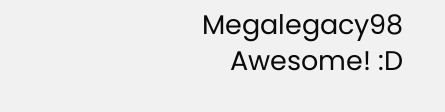Megalegacy98
    Awesome! :D